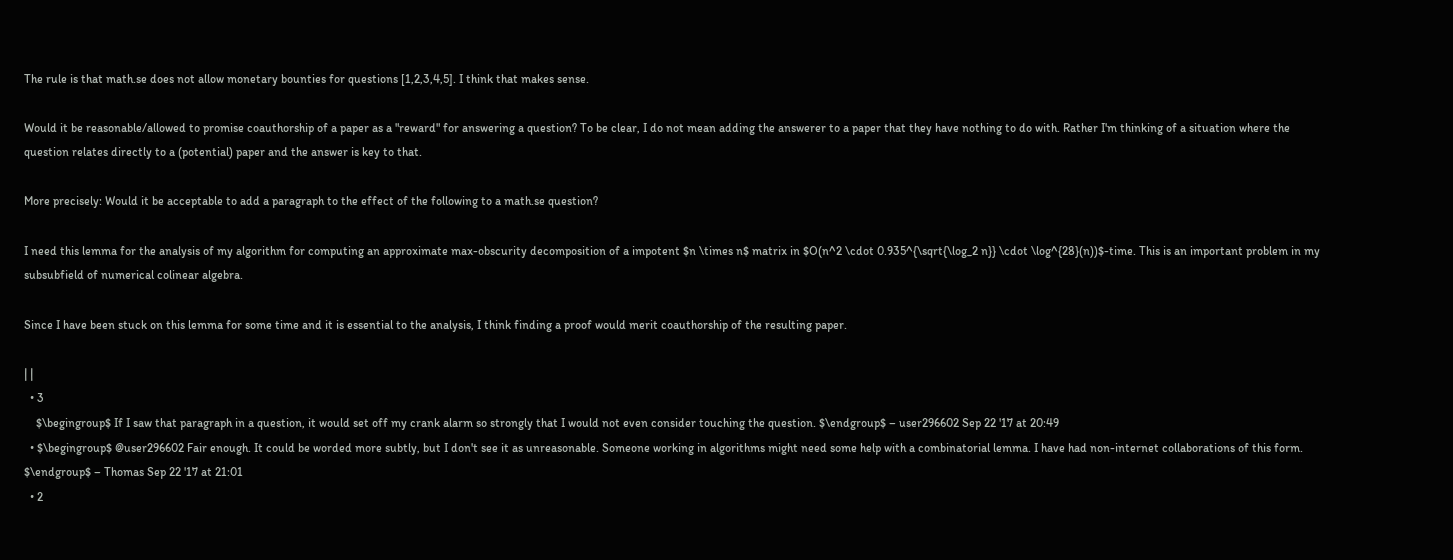The rule is that math.se does not allow monetary bounties for questions [1,2,3,4,5]. I think that makes sense.

Would it be reasonable/allowed to promise coauthorship of a paper as a "reward" for answering a question? To be clear, I do not mean adding the answerer to a paper that they have nothing to do with. Rather I'm thinking of a situation where the question relates directly to a (potential) paper and the answer is key to that.

More precisely: Would it be acceptable to add a paragraph to the effect of the following to a math.se question?

I need this lemma for the analysis of my algorithm for computing an approximate max-obscurity decomposition of a impotent $n \times n$ matrix in $O(n^2 \cdot 0.935^{\sqrt{\log_2 n}} \cdot \log^{28}(n))$-time. This is an important problem in my subsubfield of numerical colinear algebra.

Since I have been stuck on this lemma for some time and it is essential to the analysis, I think finding a proof would merit coauthorship of the resulting paper.

| |
  • 3
    $\begingroup$ If I saw that paragraph in a question, it would set off my crank alarm so strongly that I would not even consider touching the question. $\endgroup$ – user296602 Sep 22 '17 at 20:49
  • $\begingroup$ @user296602 Fair enough. It could be worded more subtly, but I don't see it as unreasonable. Someone working in algorithms might need some help with a combinatorial lemma. I have had non-internet collaborations of this form. $\endgroup$ – Thomas Sep 22 '17 at 21:01
  • 2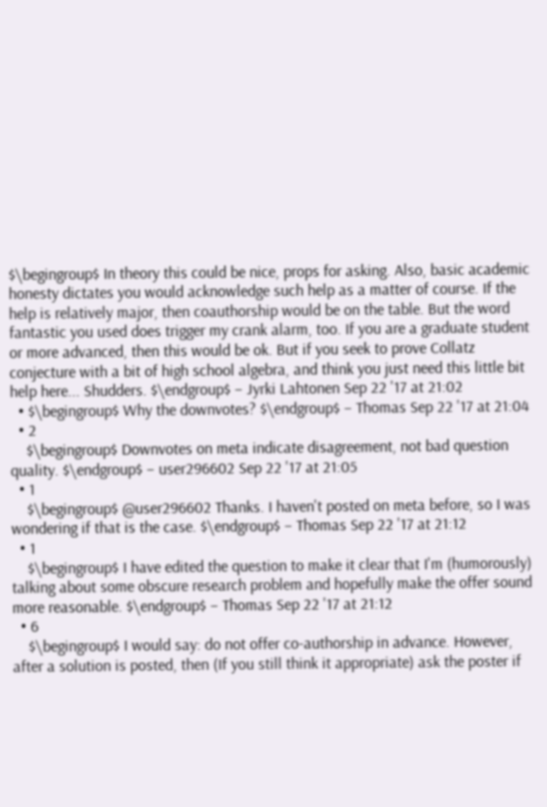$\begingroup$ In theory this could be nice, props for asking. Also, basic academic honesty dictates you would acknowledge such help as a matter of course. If the help is relatively major, then coauthorship would be on the table. But the word fantastic you used does trigger my crank alarm, too. If you are a graduate student or more advanced, then this would be ok. But if you seek to prove Collatz conjecture with a bit of high school algebra, and think you just need this little bit help here... Shudders. $\endgroup$ – Jyrki Lahtonen Sep 22 '17 at 21:02
  • $\begingroup$ Why the downvotes? $\endgroup$ – Thomas Sep 22 '17 at 21:04
  • 2
    $\begingroup$ Downvotes on meta indicate disagreement, not bad question quality. $\endgroup$ – user296602 Sep 22 '17 at 21:05
  • 1
    $\begingroup$ @user296602 Thanks. I haven't posted on meta before, so I was wondering if that is the case. $\endgroup$ – Thomas Sep 22 '17 at 21:12
  • 1
    $\begingroup$ I have edited the question to make it clear that I'm (humorously) talking about some obscure research problem and hopefully make the offer sound more reasonable. $\endgroup$ – Thomas Sep 22 '17 at 21:12
  • 6
    $\begingroup$ I would say: do not offer co-authorship in advance. However, after a solution is posted, then (If you still think it appropriate) ask the poster if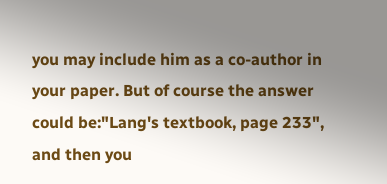you may include him as a co-author in your paper. But of course the answer could be:"Lang's textbook, page 233", and then you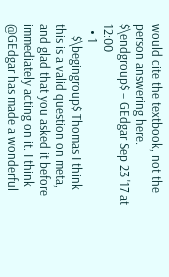would cite the textbook, not the person answering here. $\endgroup$ – GEdgar Sep 23 '17 at 12:00
  • 1
    $\begingroup$ Thomas I think this is a valid question on meta, and glad that you asked it before immediately acting on it. I think @GEdgar has made a wonderful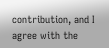contribution, and I agree with the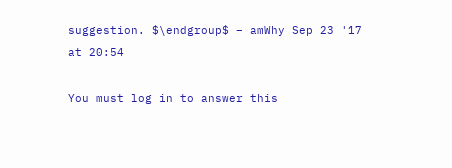suggestion. $\endgroup$ – amWhy Sep 23 '17 at 20:54

You must log in to answer this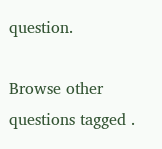question.

Browse other questions tagged .